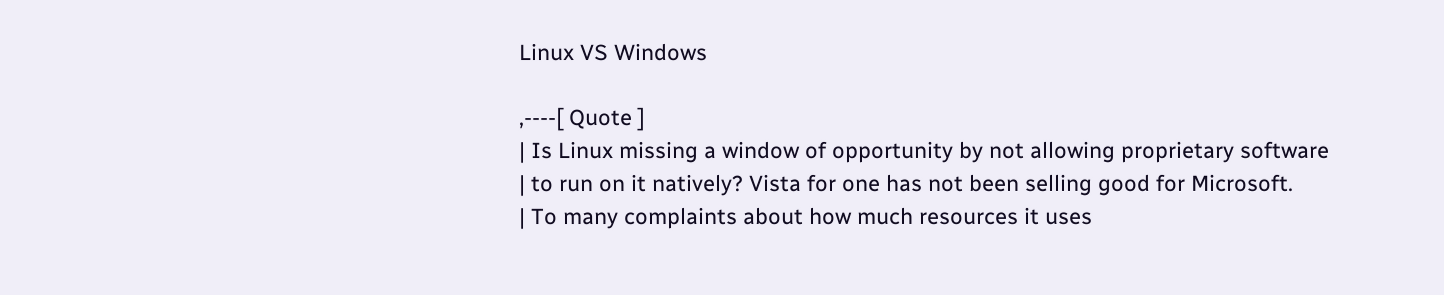Linux VS Windows

,----[ Quote ]
| Is Linux missing a window of opportunity by not allowing proprietary software
| to run on it natively? Vista for one has not been selling good for Microsoft.
| To many complaints about how much resources it uses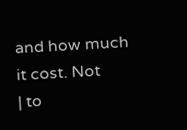and how much it cost. Not
| to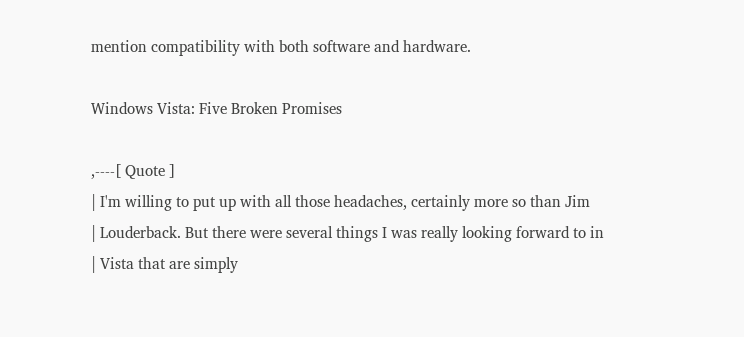mention compatibility with both software and hardware.

Windows Vista: Five Broken Promises

,----[ Quote ]
| I'm willing to put up with all those headaches, certainly more so than Jim
| Louderback. But there were several things I was really looking forward to in
| Vista that are simply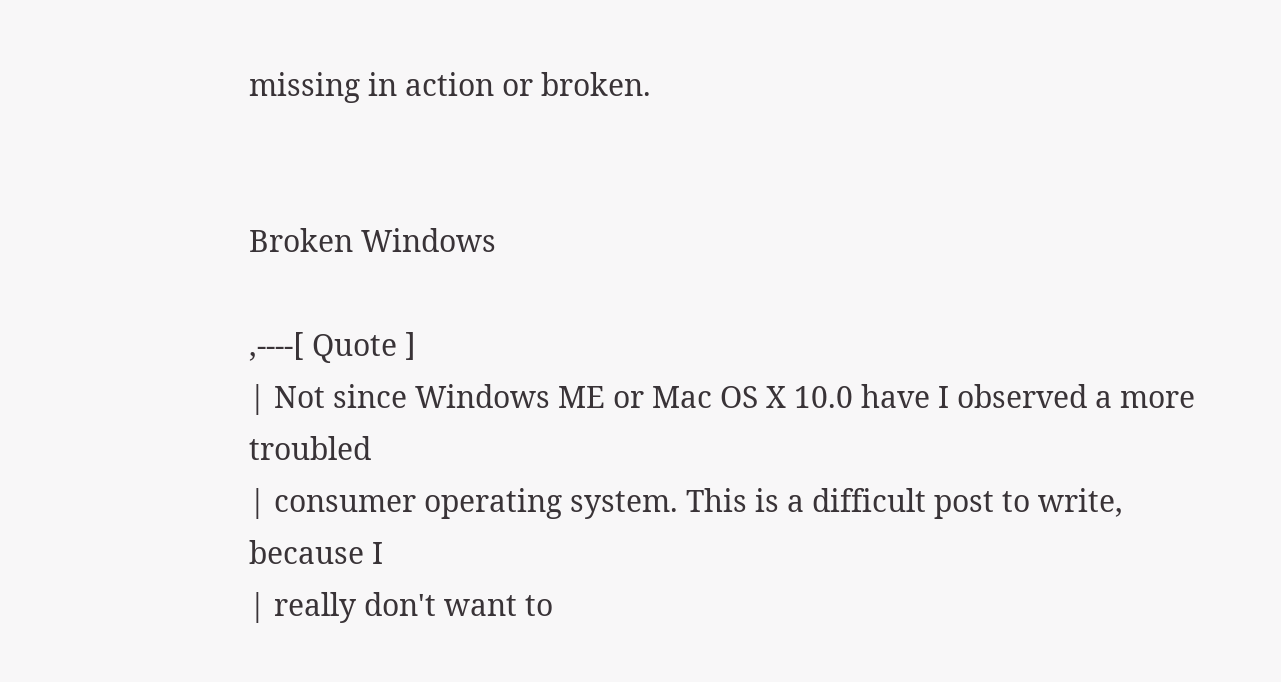missing in action or broken.


Broken Windows

,----[ Quote ]
| Not since Windows ME or Mac OS X 10.0 have I observed a more troubled
| consumer operating system. This is a difficult post to write, because I
| really don't want to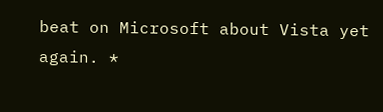beat on Microsoft about Vista yet again. *